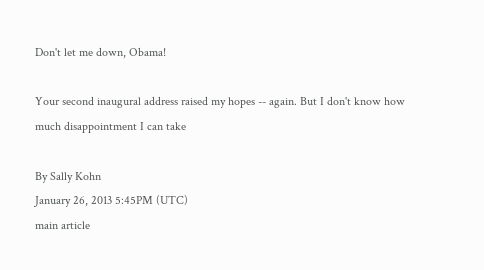Don't let me down, Obama!

Your second inaugural address raised my hopes -- again. But I don't know how much disappointment I can take

By Sally Kohn
January 26, 2013 5:45PM (UTC)
main article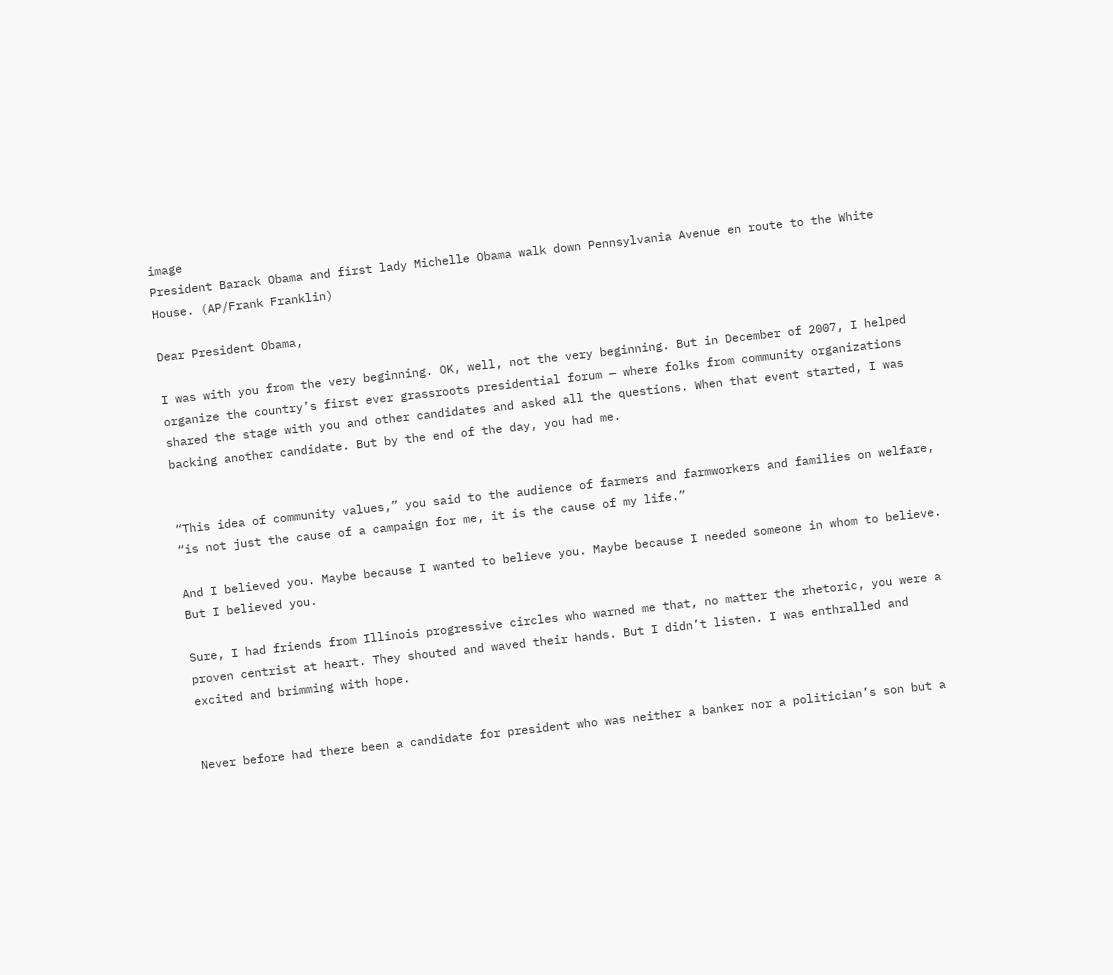image
President Barack Obama and first lady Michelle Obama walk down Pennsylvania Avenue en route to the White House. (AP/Frank Franklin)

Dear President Obama,

I was with you from the very beginning. OK, well, not the very beginning. But in December of 2007, I helped organize the country’s first ever grassroots presidential forum — where folks from community organizations shared the stage with you and other candidates and asked all the questions. When that event started, I was backing another candidate. But by the end of the day, you had me.


“This idea of community values,” you said to the audience of farmers and farmworkers and families on welfare, “is not just the cause of a campaign for me, it is the cause of my life.”

And I believed you. Maybe because I wanted to believe you. Maybe because I needed someone in whom to believe. But I believed you.

Sure, I had friends from Illinois progressive circles who warned me that, no matter the rhetoric, you were a proven centrist at heart. They shouted and waved their hands. But I didn’t listen. I was enthralled and excited and brimming with hope.


Never before had there been a candidate for president who was neither a banker nor a politician’s son but a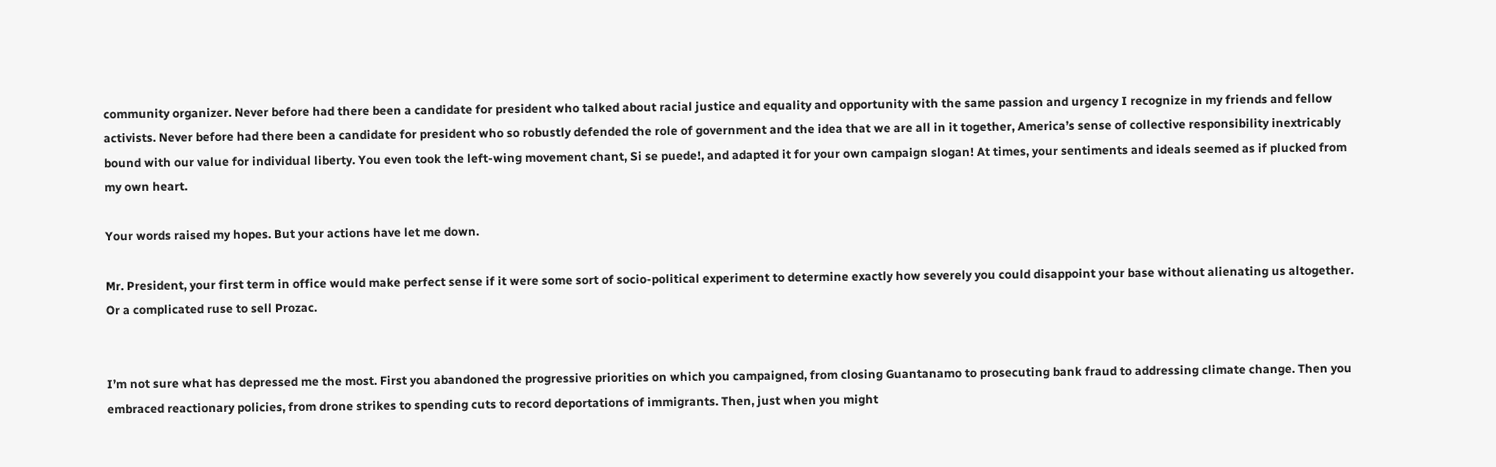community organizer. Never before had there been a candidate for president who talked about racial justice and equality and opportunity with the same passion and urgency I recognize in my friends and fellow activists. Never before had there been a candidate for president who so robustly defended the role of government and the idea that we are all in it together, America’s sense of collective responsibility inextricably bound with our value for individual liberty. You even took the left-wing movement chant, Si se puede!, and adapted it for your own campaign slogan! At times, your sentiments and ideals seemed as if plucked from my own heart.

Your words raised my hopes. But your actions have let me down.

Mr. President, your first term in office would make perfect sense if it were some sort of socio-political experiment to determine exactly how severely you could disappoint your base without alienating us altogether. Or a complicated ruse to sell Prozac.


I’m not sure what has depressed me the most. First you abandoned the progressive priorities on which you campaigned, from closing Guantanamo to prosecuting bank fraud to addressing climate change. Then you embraced reactionary policies, from drone strikes to spending cuts to record deportations of immigrants. Then, just when you might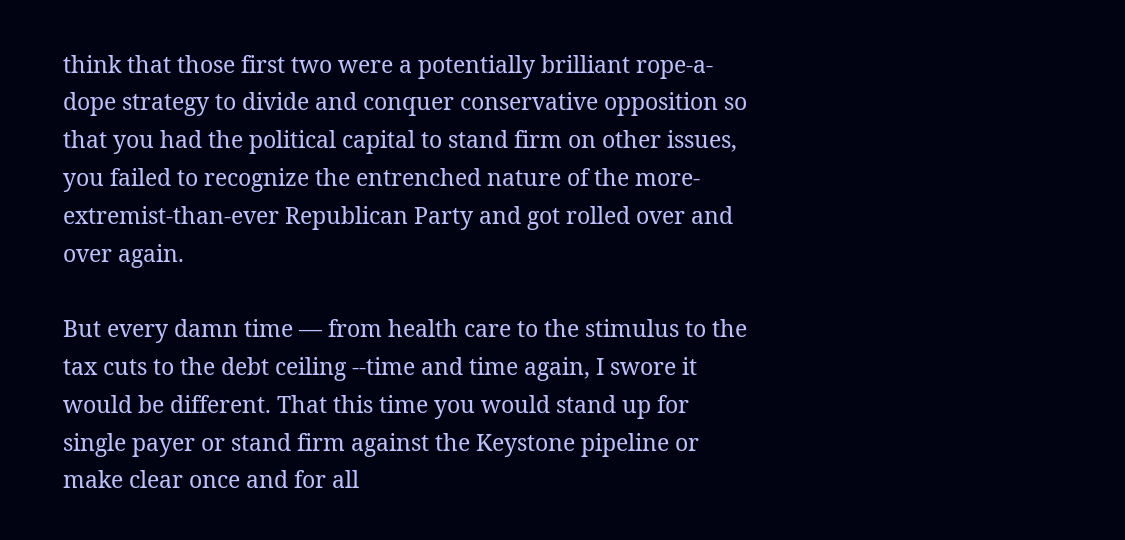think that those first two were a potentially brilliant rope-a-dope strategy to divide and conquer conservative opposition so that you had the political capital to stand firm on other issues, you failed to recognize the entrenched nature of the more-extremist-than-ever Republican Party and got rolled over and over again.

But every damn time — from health care to the stimulus to the tax cuts to the debt ceiling --time and time again, I swore it would be different. That this time you would stand up for single payer or stand firm against the Keystone pipeline or make clear once and for all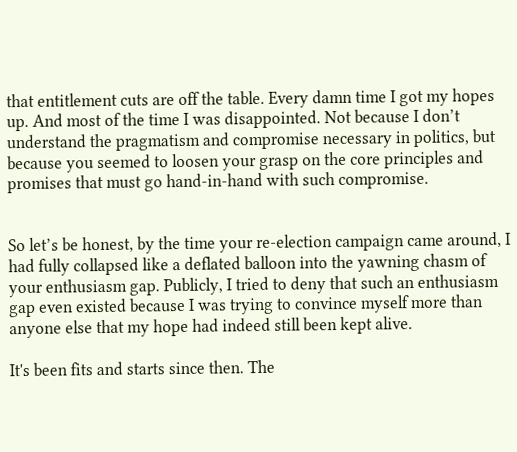that entitlement cuts are off the table. Every damn time I got my hopes up. And most of the time I was disappointed. Not because I don’t understand the pragmatism and compromise necessary in politics, but because you seemed to loosen your grasp on the core principles and promises that must go hand-in-hand with such compromise.


So let’s be honest, by the time your re-election campaign came around, I had fully collapsed like a deflated balloon into the yawning chasm of your enthusiasm gap. Publicly, I tried to deny that such an enthusiasm gap even existed because I was trying to convince myself more than anyone else that my hope had indeed still been kept alive.

It's been fits and starts since then. The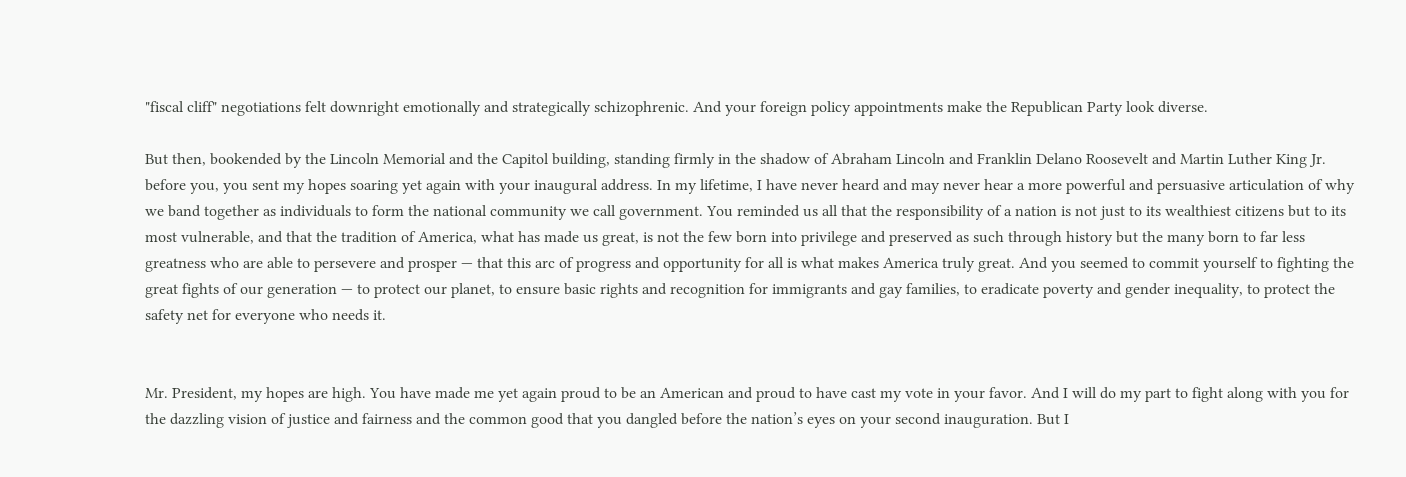"fiscal cliff" negotiations felt downright emotionally and strategically schizophrenic. And your foreign policy appointments make the Republican Party look diverse.

But then, bookended by the Lincoln Memorial and the Capitol building, standing firmly in the shadow of Abraham Lincoln and Franklin Delano Roosevelt and Martin Luther King Jr. before you, you sent my hopes soaring yet again with your inaugural address. In my lifetime, I have never heard and may never hear a more powerful and persuasive articulation of why we band together as individuals to form the national community we call government. You reminded us all that the responsibility of a nation is not just to its wealthiest citizens but to its most vulnerable, and that the tradition of America, what has made us great, is not the few born into privilege and preserved as such through history but the many born to far less greatness who are able to persevere and prosper — that this arc of progress and opportunity for all is what makes America truly great. And you seemed to commit yourself to fighting the great fights of our generation — to protect our planet, to ensure basic rights and recognition for immigrants and gay families, to eradicate poverty and gender inequality, to protect the safety net for everyone who needs it.


Mr. President, my hopes are high. You have made me yet again proud to be an American and proud to have cast my vote in your favor. And I will do my part to fight along with you for the dazzling vision of justice and fairness and the common good that you dangled before the nation’s eyes on your second inauguration. But I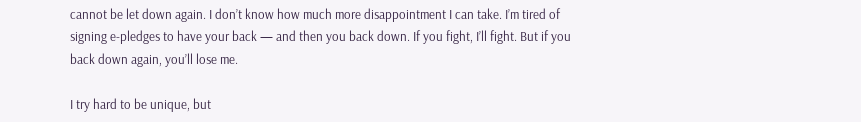cannot be let down again. I don’t know how much more disappointment I can take. I’m tired of signing e-pledges to have your back — and then you back down. If you fight, I’ll fight. But if you back down again, you’ll lose me.

I try hard to be unique, but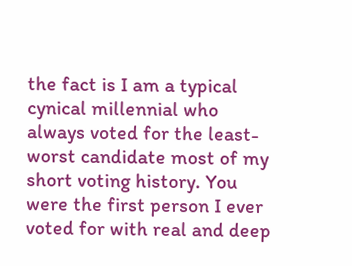the fact is I am a typical cynical millennial who always voted for the least-worst candidate most of my short voting history. You were the first person I ever voted for with real and deep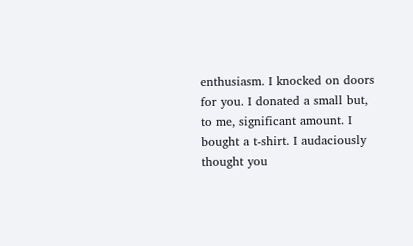enthusiasm. I knocked on doors for you. I donated a small but, to me, significant amount. I bought a t-shirt. I audaciously thought you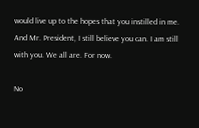would live up to the hopes that you instilled in me. And Mr. President, I still believe you can. I am still with you. We all are. For now.

No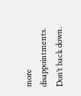more disappointments. Don’t back down.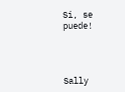Si, se puede!




Sally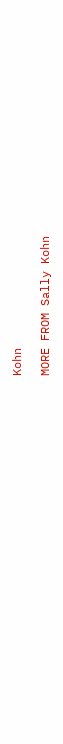Kohn

MORE FROM Sally Kohn